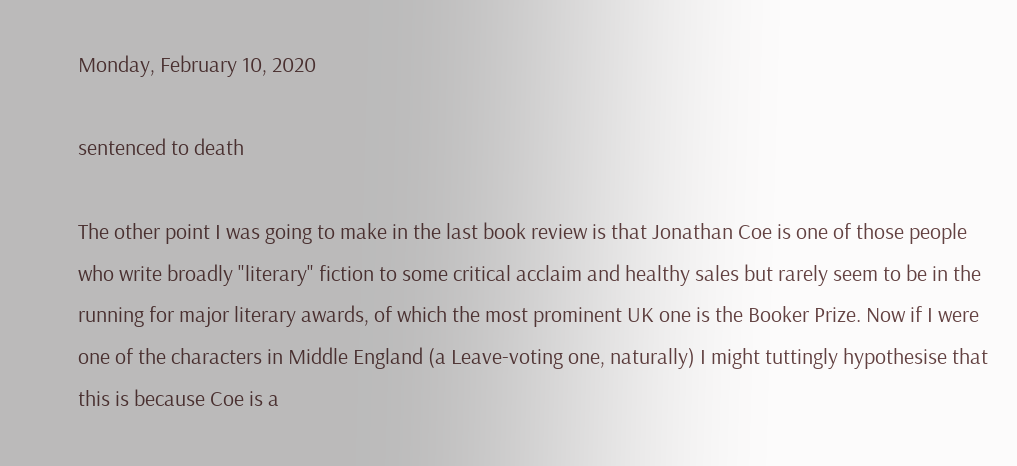Monday, February 10, 2020

sentenced to death

The other point I was going to make in the last book review is that Jonathan Coe is one of those people who write broadly "literary" fiction to some critical acclaim and healthy sales but rarely seem to be in the running for major literary awards, of which the most prominent UK one is the Booker Prize. Now if I were one of the characters in Middle England (a Leave-voting one, naturally) I might tuttingly hypothesise that this is because Coe is a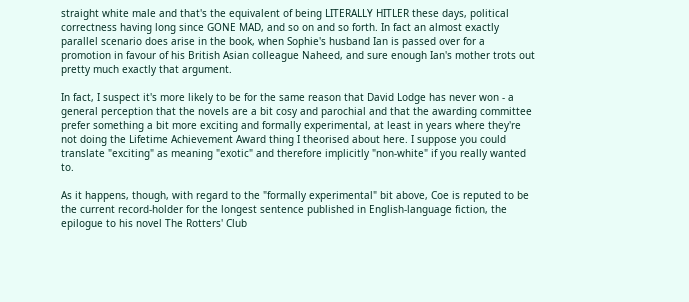straight white male and that's the equivalent of being LITERALLY HITLER these days, political correctness having long since GONE MAD, and so on and so forth. In fact an almost exactly parallel scenario does arise in the book, when Sophie's husband Ian is passed over for a promotion in favour of his British Asian colleague Naheed, and sure enough Ian's mother trots out pretty much exactly that argument.

In fact, I suspect it's more likely to be for the same reason that David Lodge has never won - a general perception that the novels are a bit cosy and parochial and that the awarding committee prefer something a bit more exciting and formally experimental, at least in years where they're not doing the Lifetime Achievement Award thing I theorised about here. I suppose you could translate "exciting" as meaning "exotic" and therefore implicitly "non-white" if you really wanted to.

As it happens, though, with regard to the "formally experimental" bit above, Coe is reputed to be the current record-holder for the longest sentence published in English-language fiction, the epilogue to his novel The Rotters' Club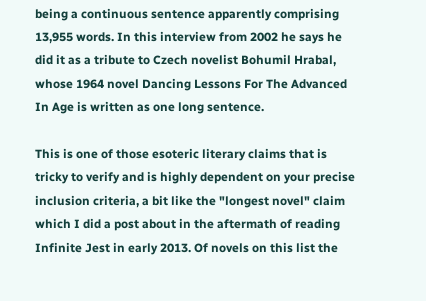being a continuous sentence apparently comprising 13,955 words. In this interview from 2002 he says he did it as a tribute to Czech novelist Bohumil Hrabal, whose 1964 novel Dancing Lessons For The Advanced In Age is written as one long sentence.

This is one of those esoteric literary claims that is tricky to verify and is highly dependent on your precise inclusion criteria, a bit like the "longest novel" claim which I did a post about in the aftermath of reading Infinite Jest in early 2013. Of novels on this list the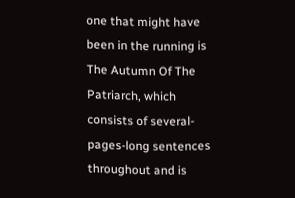one that might have been in the running is The Autumn Of The Patriarch, which consists of several-pages-long sentences throughout and is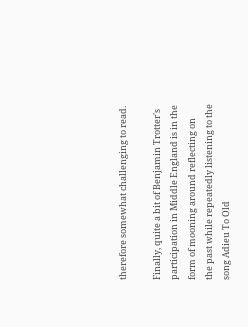therefore somewhat challenging to read.

Finally, quite a bit of Benjamin Trotter's participation in Middle England is in the form of mooning around reflecting on the past while repeatedly listening to the song Adieu To Old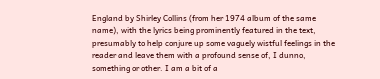England by Shirley Collins (from her 1974 album of the same name), with the lyrics being prominently featured in the text, presumably to help conjure up some vaguely wistful feelings in the reader and leave them with a profound sense of, I dunno, something or other. I am a bit of a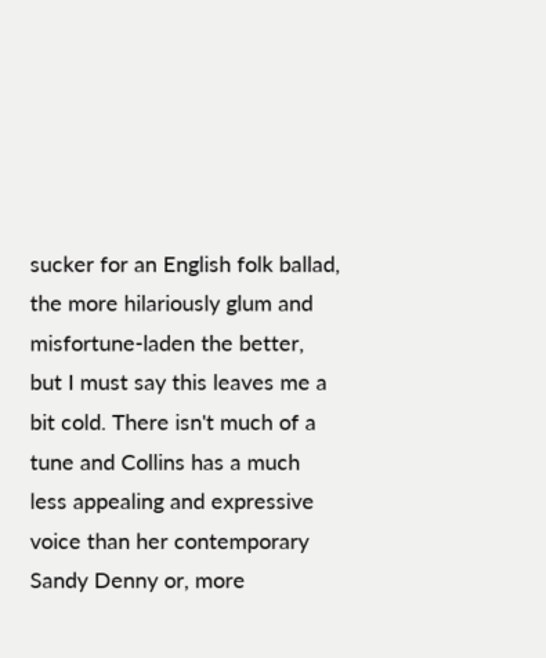sucker for an English folk ballad, the more hilariously glum and misfortune-laden the better, but I must say this leaves me a bit cold. There isn't much of a tune and Collins has a much less appealing and expressive voice than her contemporary Sandy Denny or, more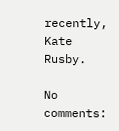recently, Kate Rusby.

No comments: